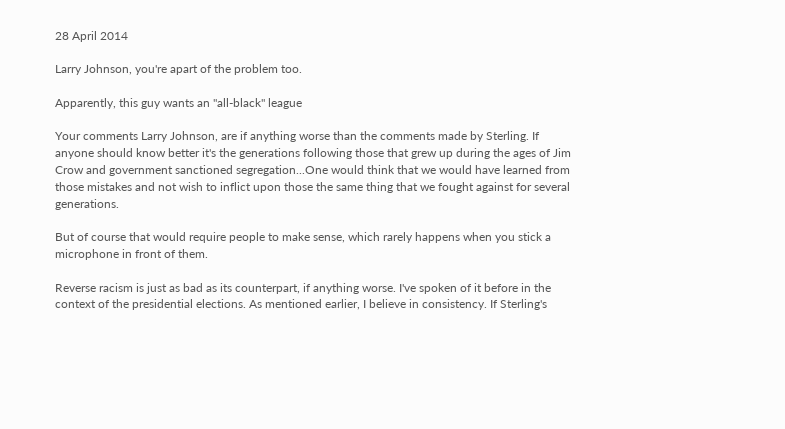28 April 2014

Larry Johnson, you're apart of the problem too.

Apparently, this guy wants an "all-black" league

Your comments Larry Johnson, are if anything worse than the comments made by Sterling. If anyone should know better it's the generations following those that grew up during the ages of Jim Crow and government sanctioned segregation...One would think that we would have learned from those mistakes and not wish to inflict upon those the same thing that we fought against for several generations.

But of course that would require people to make sense, which rarely happens when you stick a microphone in front of them.

Reverse racism is just as bad as its counterpart, if anything worse. I've spoken of it before in the context of the presidential elections. As mentioned earlier, I believe in consistency. If Sterling's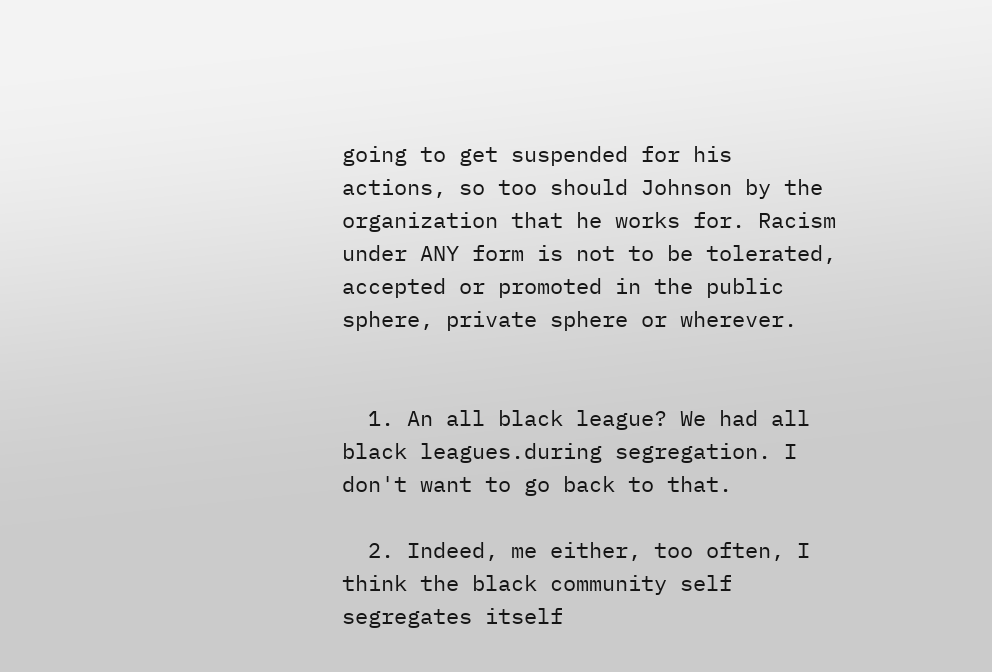going to get suspended for his actions, so too should Johnson by the organization that he works for. Racism under ANY form is not to be tolerated, accepted or promoted in the public sphere, private sphere or wherever.


  1. An all black league? We had all black leagues.during segregation. I don't want to go back to that.

  2. Indeed, me either, too often, I think the black community self segregates itself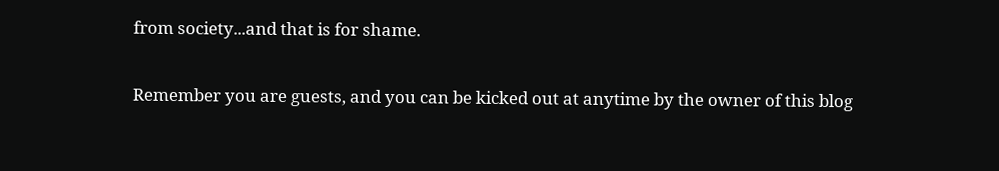from society...and that is for shame.


Remember you are guests, and you can be kicked out at anytime by the owner of this blog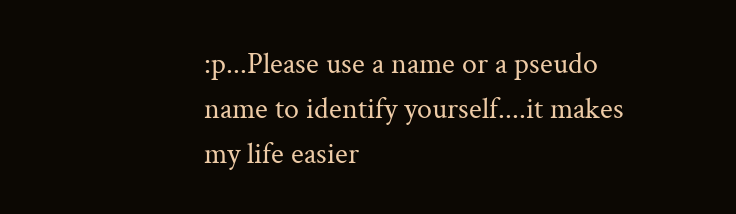:p...Please use a name or a pseudo name to identify yourself....it makes my life easier